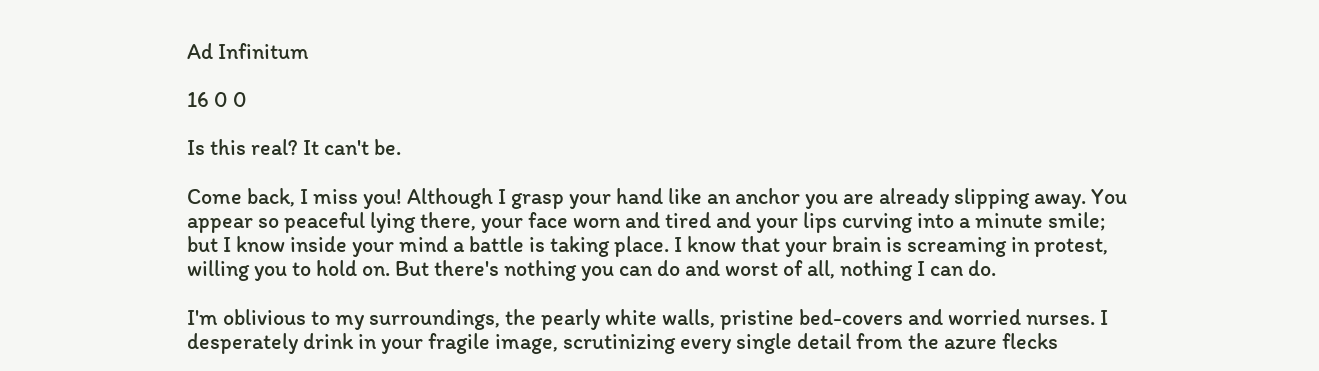Ad Infinitum

16 0 0

Is this real? It can't be.

Come back, I miss you! Although I grasp your hand like an anchor you are already slipping away. You appear so peaceful lying there, your face worn and tired and your lips curving into a minute smile; but I know inside your mind a battle is taking place. I know that your brain is screaming in protest, willing you to hold on. But there's nothing you can do and worst of all, nothing I can do.

I'm oblivious to my surroundings, the pearly white walls, pristine bed-covers and worried nurses. I desperately drink in your fragile image, scrutinizing every single detail from the azure flecks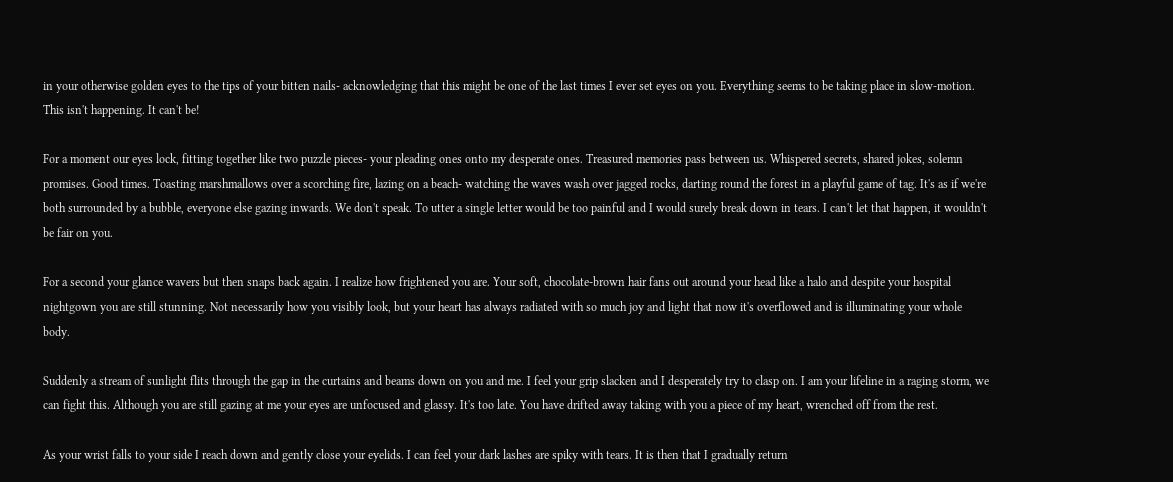in your otherwise golden eyes to the tips of your bitten nails- acknowledging that this might be one of the last times I ever set eyes on you. Everything seems to be taking place in slow-motion. This isn't happening. It can't be!

For a moment our eyes lock, fitting together like two puzzle pieces- your pleading ones onto my desperate ones. Treasured memories pass between us. Whispered secrets, shared jokes, solemn promises. Good times. Toasting marshmallows over a scorching fire, lazing on a beach- watching the waves wash over jagged rocks, darting round the forest in a playful game of tag. It's as if we're both surrounded by a bubble, everyone else gazing inwards. We don't speak. To utter a single letter would be too painful and I would surely break down in tears. I can't let that happen, it wouldn't be fair on you.

For a second your glance wavers but then snaps back again. I realize how frightened you are. Your soft, chocolate-brown hair fans out around your head like a halo and despite your hospital nightgown you are still stunning. Not necessarily how you visibly look, but your heart has always radiated with so much joy and light that now it's overflowed and is illuminating your whole body.

Suddenly a stream of sunlight flits through the gap in the curtains and beams down on you and me. I feel your grip slacken and I desperately try to clasp on. I am your lifeline in a raging storm, we can fight this. Although you are still gazing at me your eyes are unfocused and glassy. It's too late. You have drifted away taking with you a piece of my heart, wrenched off from the rest.

As your wrist falls to your side I reach down and gently close your eyelids. I can feel your dark lashes are spiky with tears. It is then that I gradually return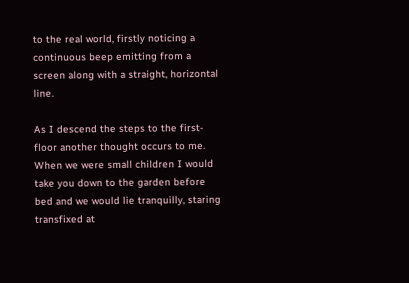to the real world, firstly noticing a continuous beep emitting from a screen along with a straight, horizontal line.

As I descend the steps to the first-floor another thought occurs to me. When we were small children I would take you down to the garden before bed and we would lie tranquilly, staring transfixed at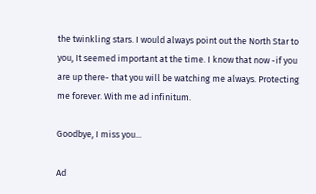the twinkling stars. I would always point out the North Star to you, It seemed important at the time. I know that now -if you are up there- that you will be watching me always. Protecting me forever. With me ad infinitum.

Goodbye, I miss you...

Ad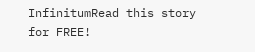InfinitumRead this story for FREE!